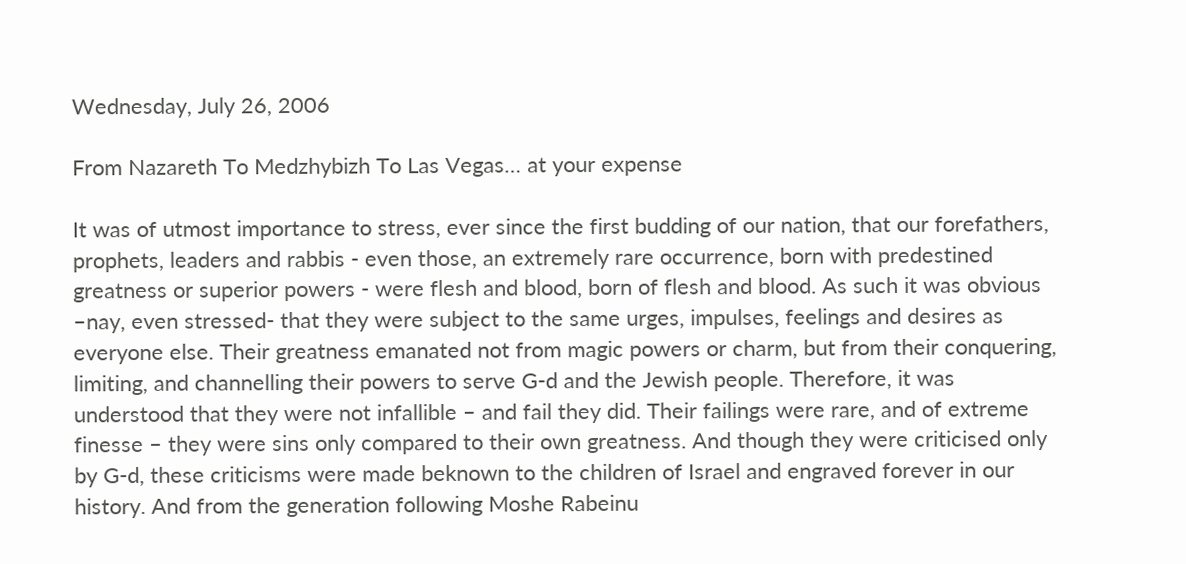Wednesday, July 26, 2006

From Nazareth To Medzhybizh To Las Vegas… at your expense

It was of utmost importance to stress, ever since the first budding of our nation, that our forefathers, prophets, leaders and rabbis - even those, an extremely rare occurrence, born with predestined greatness or superior powers - were flesh and blood, born of flesh and blood. As such it was obvious –nay, even stressed- that they were subject to the same urges, impulses, feelings and desires as everyone else. Their greatness emanated not from magic powers or charm, but from their conquering, limiting, and channelling their powers to serve G-d and the Jewish people. Therefore, it was understood that they were not infallible – and fail they did. Their failings were rare, and of extreme finesse – they were sins only compared to their own greatness. And though they were criticised only by G-d, these criticisms were made beknown to the children of Israel and engraved forever in our history. And from the generation following Moshe Rabeinu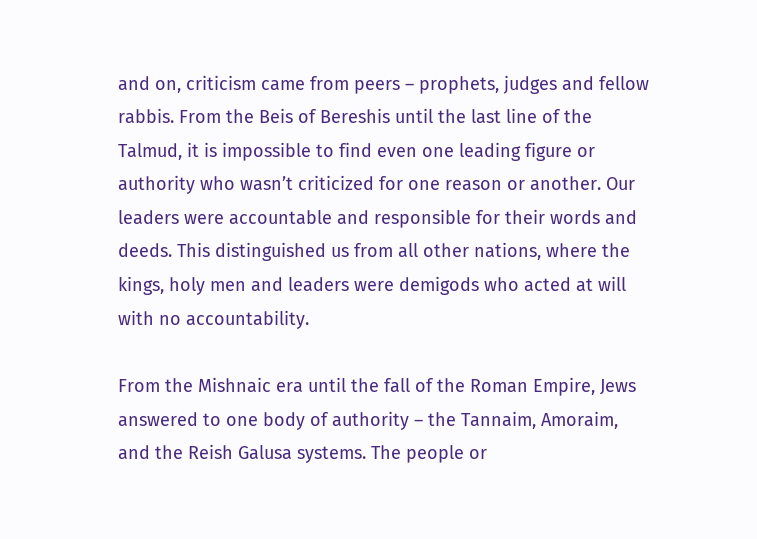and on, criticism came from peers – prophets, judges and fellow rabbis. From the Beis of Bereshis until the last line of the Talmud, it is impossible to find even one leading figure or authority who wasn’t criticized for one reason or another. Our leaders were accountable and responsible for their words and deeds. This distinguished us from all other nations, where the kings, holy men and leaders were demigods who acted at will with no accountability.

From the Mishnaic era until the fall of the Roman Empire, Jews answered to one body of authority – the Tannaim, Amoraim, and the Reish Galusa systems. The people or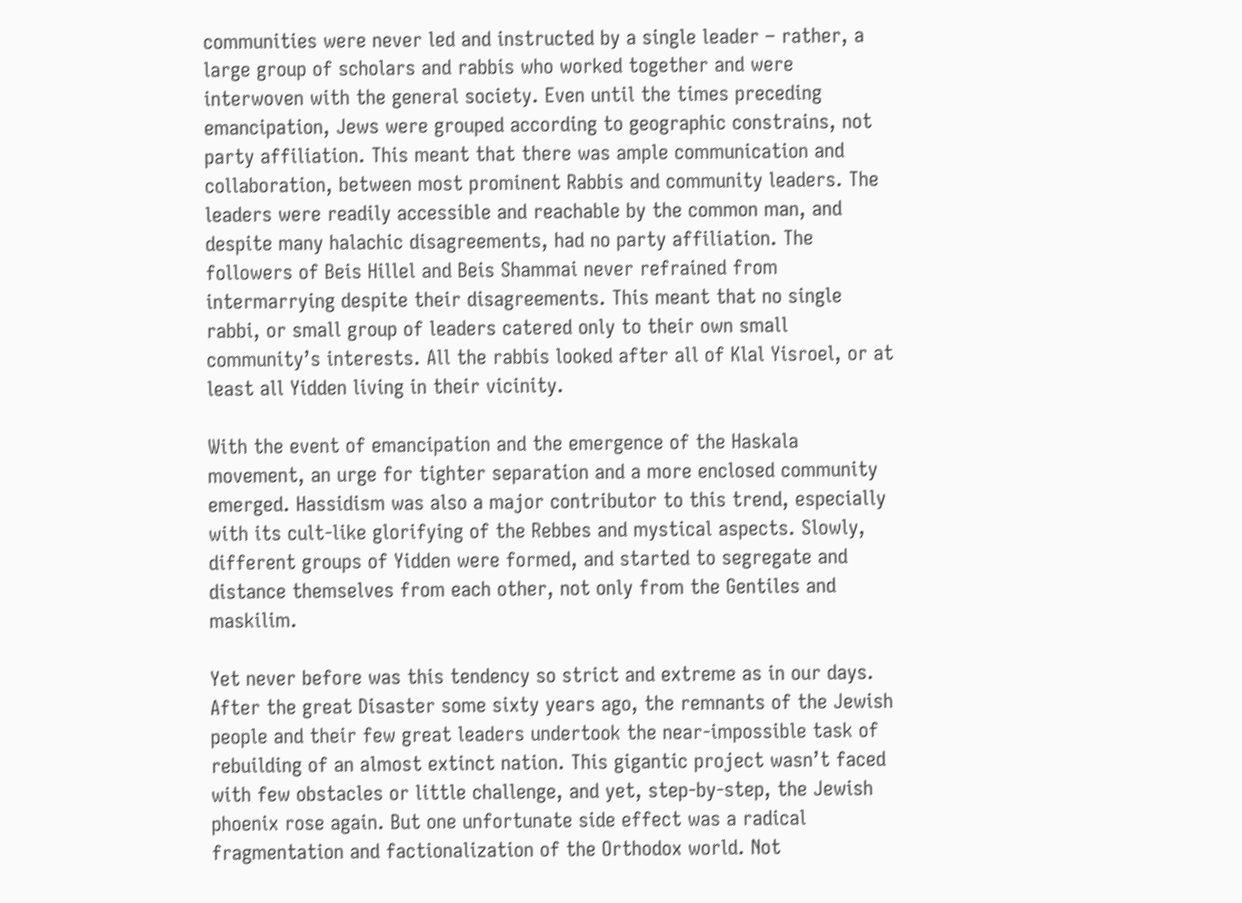communities were never led and instructed by a single leader – rather, a large group of scholars and rabbis who worked together and were interwoven with the general society. Even until the times preceding emancipation, Jews were grouped according to geographic constrains, not party affiliation. This meant that there was ample communication and collaboration, between most prominent Rabbis and community leaders. The leaders were readily accessible and reachable by the common man, and despite many halachic disagreements, had no party affiliation. The followers of Beis Hillel and Beis Shammai never refrained from intermarrying despite their disagreements. This meant that no single rabbi, or small group of leaders catered only to their own small community’s interests. All the rabbis looked after all of Klal Yisroel, or at least all Yidden living in their vicinity.

With the event of emancipation and the emergence of the Haskala movement, an urge for tighter separation and a more enclosed community emerged. Hassidism was also a major contributor to this trend, especially with its cult-like glorifying of the Rebbes and mystical aspects. Slowly, different groups of Yidden were formed, and started to segregate and distance themselves from each other, not only from the Gentiles and maskilim.

Yet never before was this tendency so strict and extreme as in our days. After the great Disaster some sixty years ago, the remnants of the Jewish people and their few great leaders undertook the near-impossible task of rebuilding of an almost extinct nation. This gigantic project wasn’t faced with few obstacles or little challenge, and yet, step-by-step, the Jewish phoenix rose again. But one unfortunate side effect was a radical fragmentation and factionalization of the Orthodox world. Not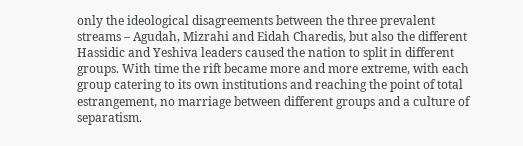only the ideological disagreements between the three prevalent streams – Agudah, Mizrahi and Eidah Charedis, but also the different Hassidic and Yeshiva leaders caused the nation to split in different groups. With time the rift became more and more extreme, with each group catering to its own institutions and reaching the point of total estrangement, no marriage between different groups and a culture of separatism.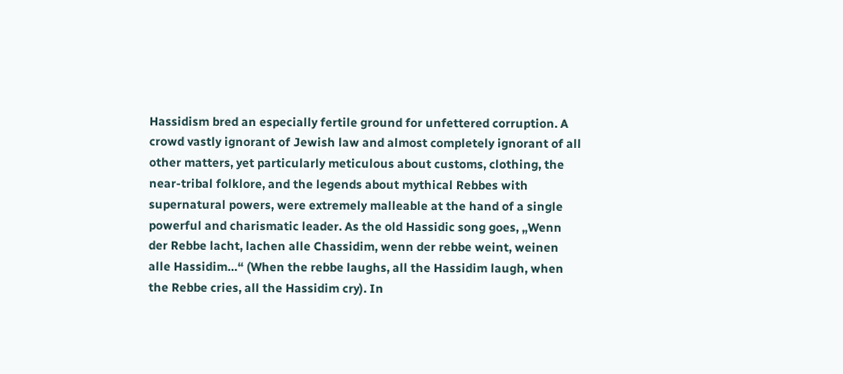Hassidism bred an especially fertile ground for unfettered corruption. A crowd vastly ignorant of Jewish law and almost completely ignorant of all other matters, yet particularly meticulous about customs, clothing, the near-tribal folklore, and the legends about mythical Rebbes with supernatural powers, were extremely malleable at the hand of a single powerful and charismatic leader. As the old Hassidic song goes, „Wenn der Rebbe lacht, lachen alle Chassidim, wenn der rebbe weint, weinen alle Hassidim…“ (When the rebbe laughs, all the Hassidim laugh, when the Rebbe cries, all the Hassidim cry). In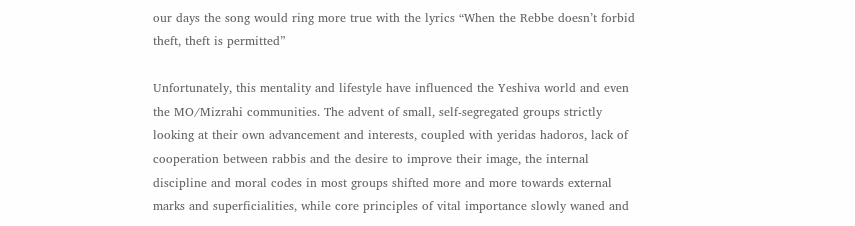our days the song would ring more true with the lyrics “When the Rebbe doesn’t forbid theft, theft is permitted”

Unfortunately, this mentality and lifestyle have influenced the Yeshiva world and even the MO/Mizrahi communities. The advent of small, self-segregated groups strictly looking at their own advancement and interests, coupled with yeridas hadoros, lack of cooperation between rabbis and the desire to improve their image, the internal discipline and moral codes in most groups shifted more and more towards external marks and superficialities, while core principles of vital importance slowly waned and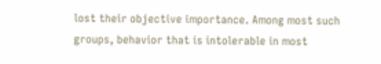lost their objective importance. Among most such groups, behavior that is intolerable in most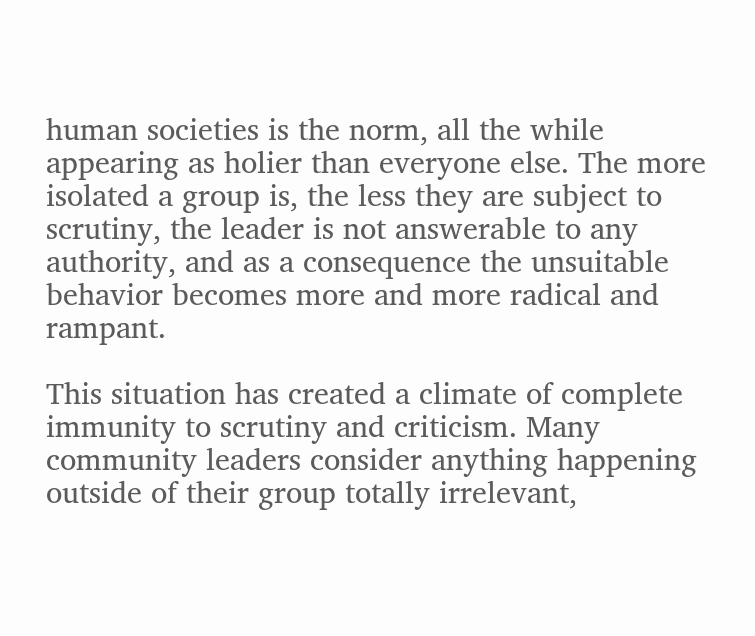human societies is the norm, all the while appearing as holier than everyone else. The more isolated a group is, the less they are subject to scrutiny, the leader is not answerable to any authority, and as a consequence the unsuitable behavior becomes more and more radical and rampant.

This situation has created a climate of complete immunity to scrutiny and criticism. Many community leaders consider anything happening outside of their group totally irrelevant,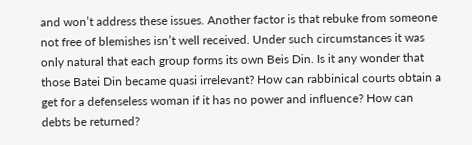and won’t address these issues. Another factor is that rebuke from someone not free of blemishes isn’t well received. Under such circumstances it was only natural that each group forms its own Beis Din. Is it any wonder that those Batei Din became quasi irrelevant? How can rabbinical courts obtain a get for a defenseless woman if it has no power and influence? How can debts be returned?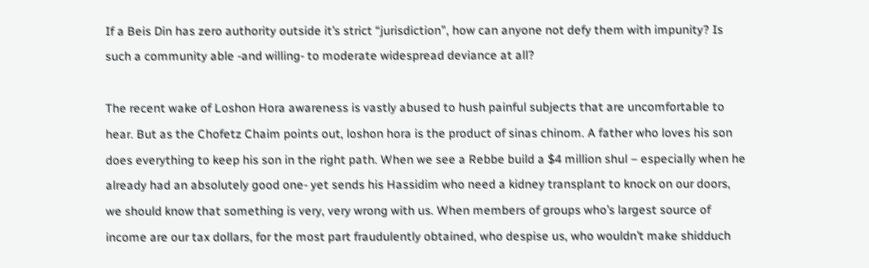If a Beis Din has zero authority outside it’s strict “jurisdiction”, how can anyone not defy them with impunity? Is such a community able -and willing- to moderate widespread deviance at all?

The recent wake of Loshon Hora awareness is vastly abused to hush painful subjects that are uncomfortable to hear. But as the Chofetz Chaim points out, loshon hora is the product of sinas chinom. A father who loves his son does everything to keep his son in the right path. When we see a Rebbe build a $4 million shul – especially when he already had an absolutely good one- yet sends his Hassidim who need a kidney transplant to knock on our doors, we should know that something is very, very wrong with us. When members of groups who’s largest source of income are our tax dollars, for the most part fraudulently obtained, who despise us, who wouldn’t make shidduch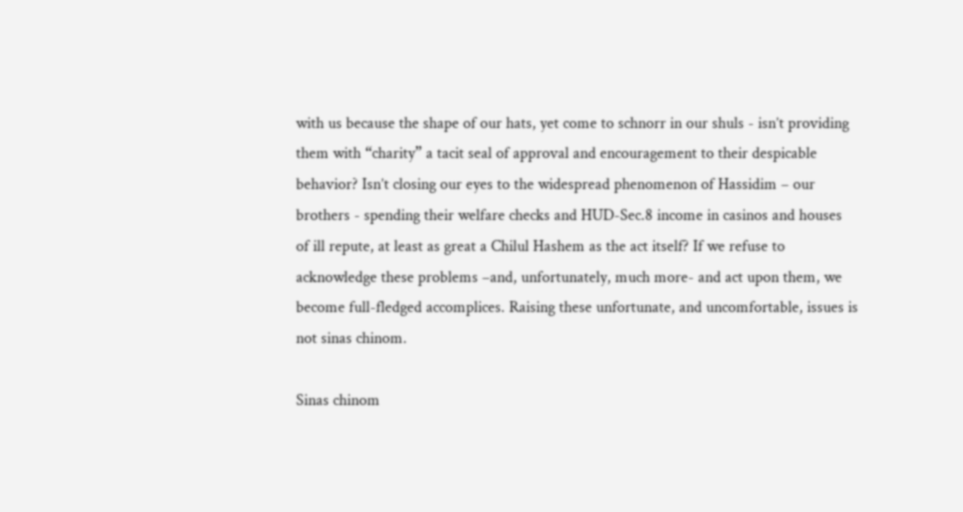with us because the shape of our hats, yet come to schnorr in our shuls - isn’t providing them with “charity” a tacit seal of approval and encouragement to their despicable behavior? Isn’t closing our eyes to the widespread phenomenon of Hassidim – our brothers - spending their welfare checks and HUD-Sec.8 income in casinos and houses of ill repute, at least as great a Chilul Hashem as the act itself? If we refuse to acknowledge these problems –and, unfortunately, much more- and act upon them, we become full-fledged accomplices. Raising these unfortunate, and uncomfortable, issues is not sinas chinom.

Sinas chinom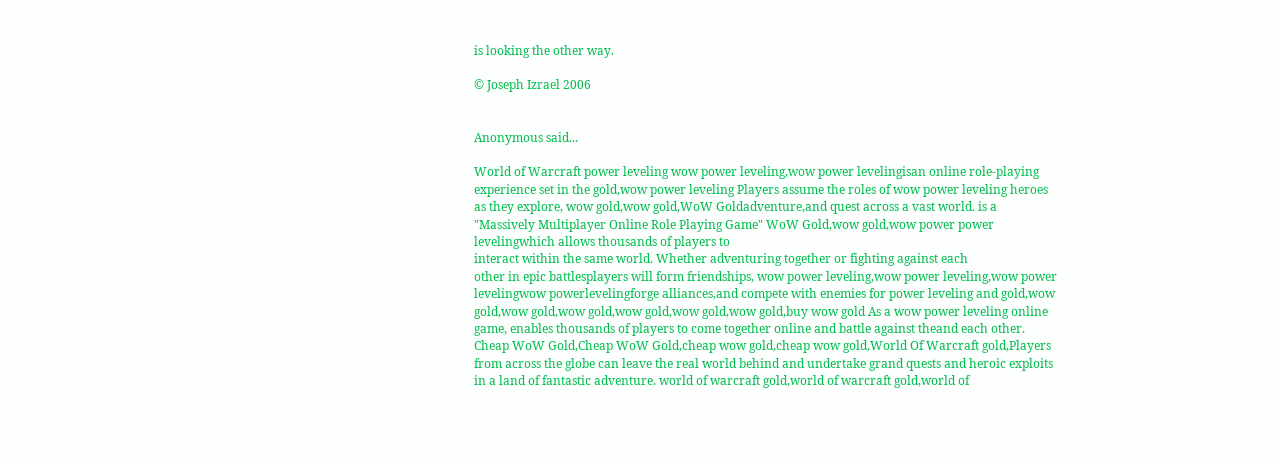is looking the other way.

© Joseph Izrael 2006


Anonymous said...

World of Warcraft power leveling wow power leveling,wow power levelingisan online role-playing experience set in the gold,wow power leveling Players assume the roles of wow power leveling heroes as they explore, wow gold,wow gold,WoW Goldadventure,and quest across a vast world. is a
"Massively Multiplayer Online Role Playing Game" WoW Gold,wow gold,wow power power levelingwhich allows thousands of players to
interact within the same world. Whether adventuring together or fighting against each
other in epic battlesplayers will form friendships, wow power leveling,wow power leveling,wow power levelingwow powerlevelingforge alliances,and compete with enemies for power leveling and gold,wow gold,wow gold,wow gold,wow gold,wow gold,wow gold,buy wow gold As a wow power leveling online game, enables thousands of players to come together online and battle against theand each other. Cheap WoW Gold,Cheap WoW Gold,cheap wow gold,cheap wow gold,World Of Warcraft gold,Players from across the globe can leave the real world behind and undertake grand quests and heroic exploits in a land of fantastic adventure. world of warcraft gold,world of warcraft gold,world of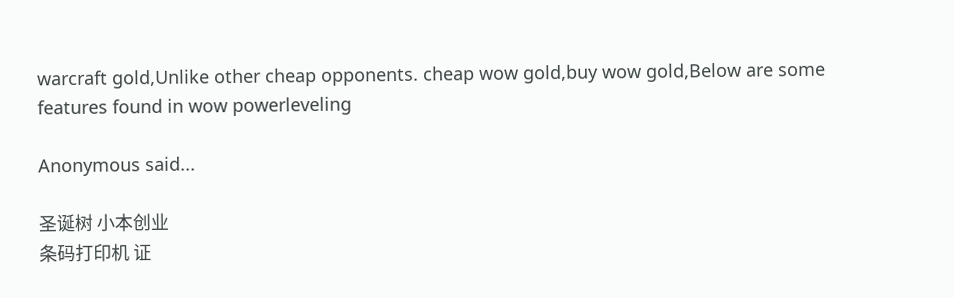warcraft gold,Unlike other cheap opponents. cheap wow gold,buy wow gold,Below are some features found in wow powerleveling

Anonymous said...

圣诞树 小本创业
条码打印机 证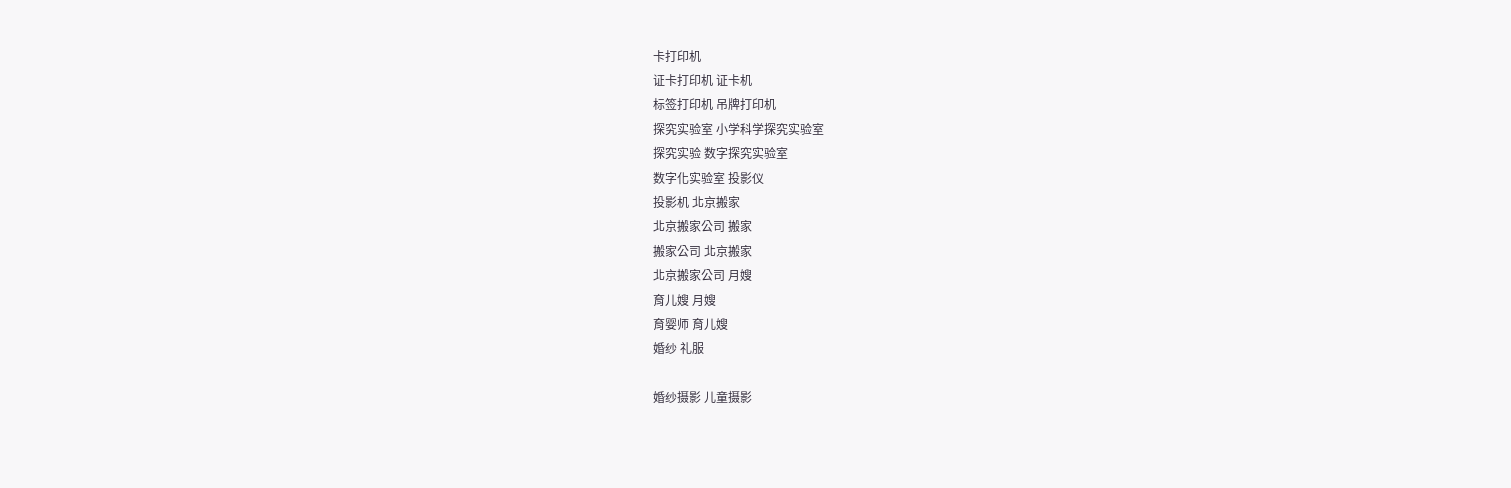卡打印机
证卡打印机 证卡机
标签打印机 吊牌打印机
探究实验室 小学科学探究实验室
探究实验 数字探究实验室
数字化实验室 投影仪
投影机 北京搬家
北京搬家公司 搬家
搬家公司 北京搬家
北京搬家公司 月嫂
育儿嫂 月嫂
育婴师 育儿嫂
婚纱 礼服

婚纱摄影 儿童摄影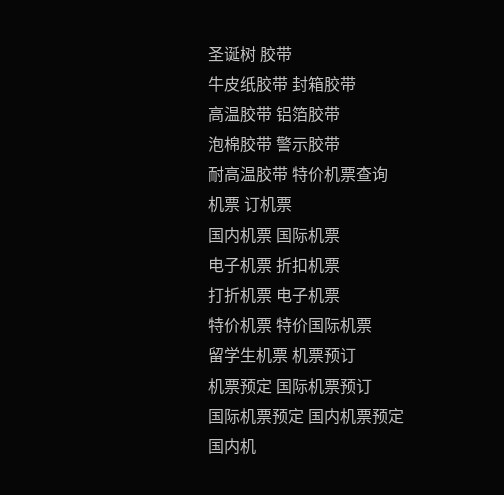圣诞树 胶带
牛皮纸胶带 封箱胶带
高温胶带 铝箔胶带
泡棉胶带 警示胶带
耐高温胶带 特价机票查询
机票 订机票
国内机票 国际机票
电子机票 折扣机票
打折机票 电子机票
特价机票 特价国际机票
留学生机票 机票预订
机票预定 国际机票预订
国际机票预定 国内机票预定
国内机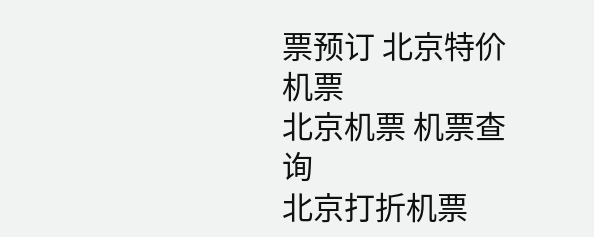票预订 北京特价机票
北京机票 机票查询
北京打折机票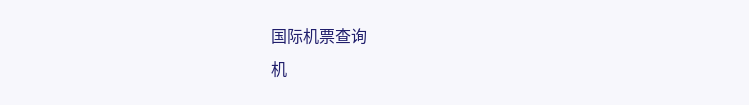国际机票查询
机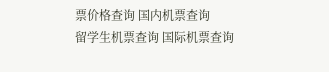票价格查询 国内机票查询
留学生机票查询 国际机票查询